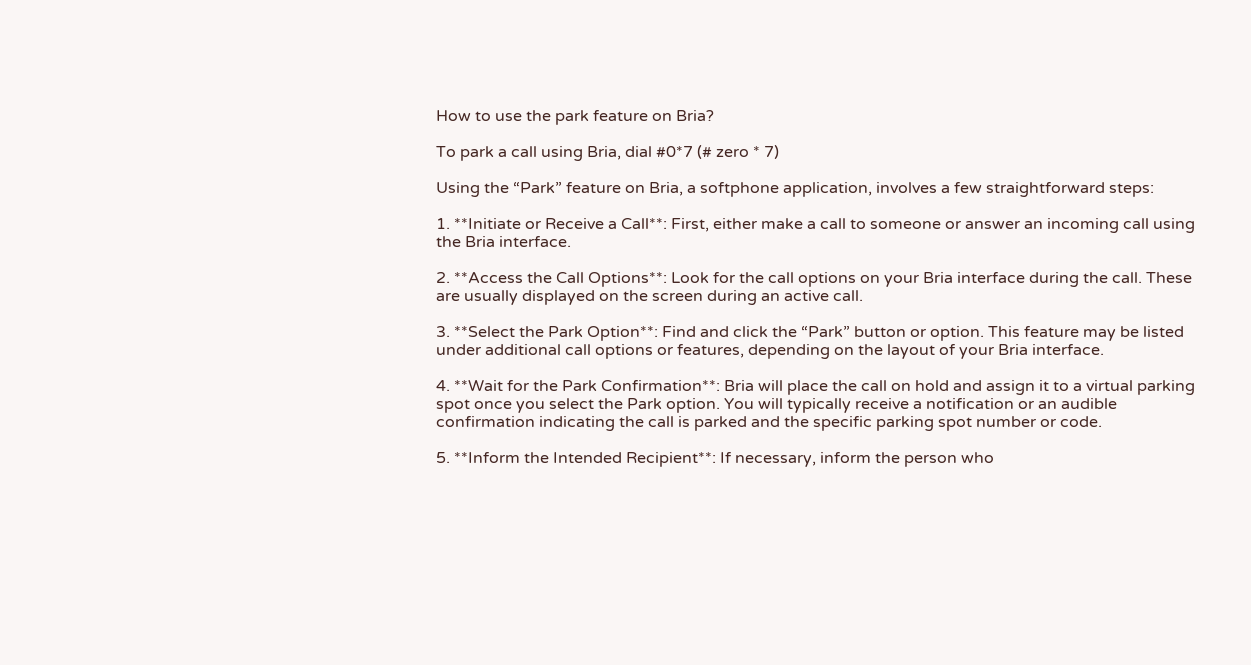How to use the park feature on Bria?

To park a call using Bria, dial #0*7 (# zero * 7)

Using the “Park” feature on Bria, a softphone application, involves a few straightforward steps:

1. **Initiate or Receive a Call**: First, either make a call to someone or answer an incoming call using the Bria interface.

2. **Access the Call Options**: Look for the call options on your Bria interface during the call. These are usually displayed on the screen during an active call.

3. **Select the Park Option**: Find and click the “Park” button or option. This feature may be listed under additional call options or features, depending on the layout of your Bria interface.

4. **Wait for the Park Confirmation**: Bria will place the call on hold and assign it to a virtual parking spot once you select the Park option. You will typically receive a notification or an audible confirmation indicating the call is parked and the specific parking spot number or code.

5. **Inform the Intended Recipient**: If necessary, inform the person who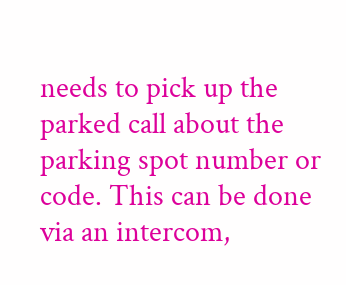needs to pick up the parked call about the parking spot number or code. This can be done via an intercom,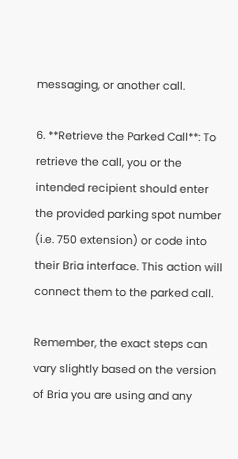messaging, or another call.

6. **Retrieve the Parked Call**: To retrieve the call, you or the intended recipient should enter the provided parking spot number (i.e. 750 extension) or code into their Bria interface. This action will connect them to the parked call.

Remember, the exact steps can vary slightly based on the version of Bria you are using and any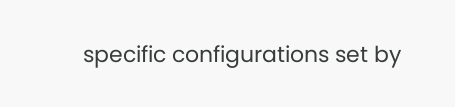specific configurations set by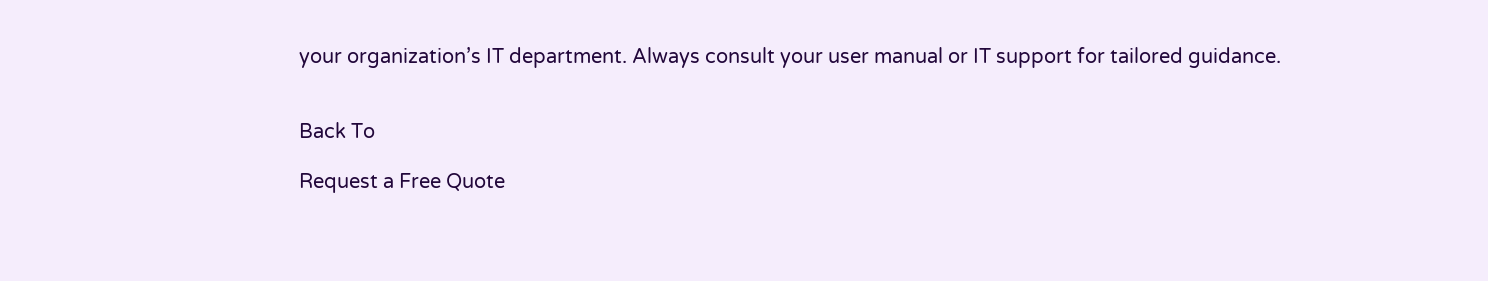your organization’s IT department. Always consult your user manual or IT support for tailored guidance.


Back To

Request a Free Quote